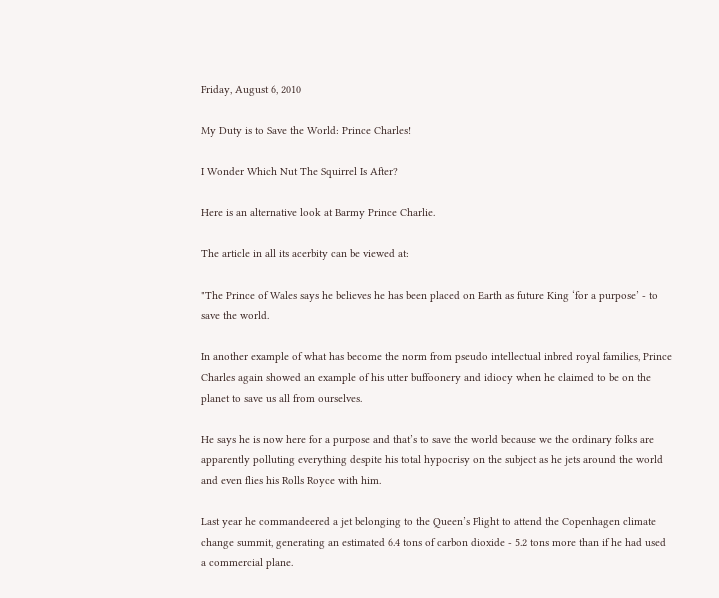Friday, August 6, 2010

My Duty is to Save the World: Prince Charles!

I Wonder Which Nut The Squirrel Is After?

Here is an alternative look at Barmy Prince Charlie.

The article in all its acerbity can be viewed at:

"The Prince of Wales says he believes he has been placed on Earth as future King ‘for a purpose’ - to save the world.

In another example of what has become the norm from pseudo intellectual inbred royal families, Prince Charles again showed an example of his utter buffoonery and idiocy when he claimed to be on the planet to save us all from ourselves.

He says he is now here for a purpose and that’s to save the world because we the ordinary folks are apparently polluting everything despite his total hypocrisy on the subject as he jets around the world and even flies his Rolls Royce with him.

Last year he commandeered a jet belonging to the Queen’s Flight to attend the Copenhagen climate change summit, generating an estimated 6.4 tons of carbon dioxide - 5.2 tons more than if he had used a commercial plane.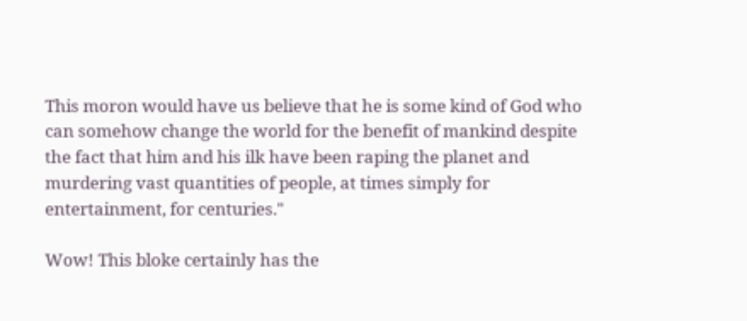This moron would have us believe that he is some kind of God who can somehow change the world for the benefit of mankind despite the fact that him and his ilk have been raping the planet and murdering vast quantities of people, at times simply for entertainment, for centuries."

Wow! This bloke certainly has the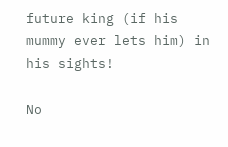future king (if his mummy ever lets him) in his sights!

No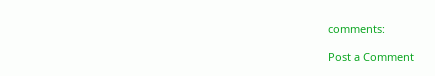comments:

Post a Comment